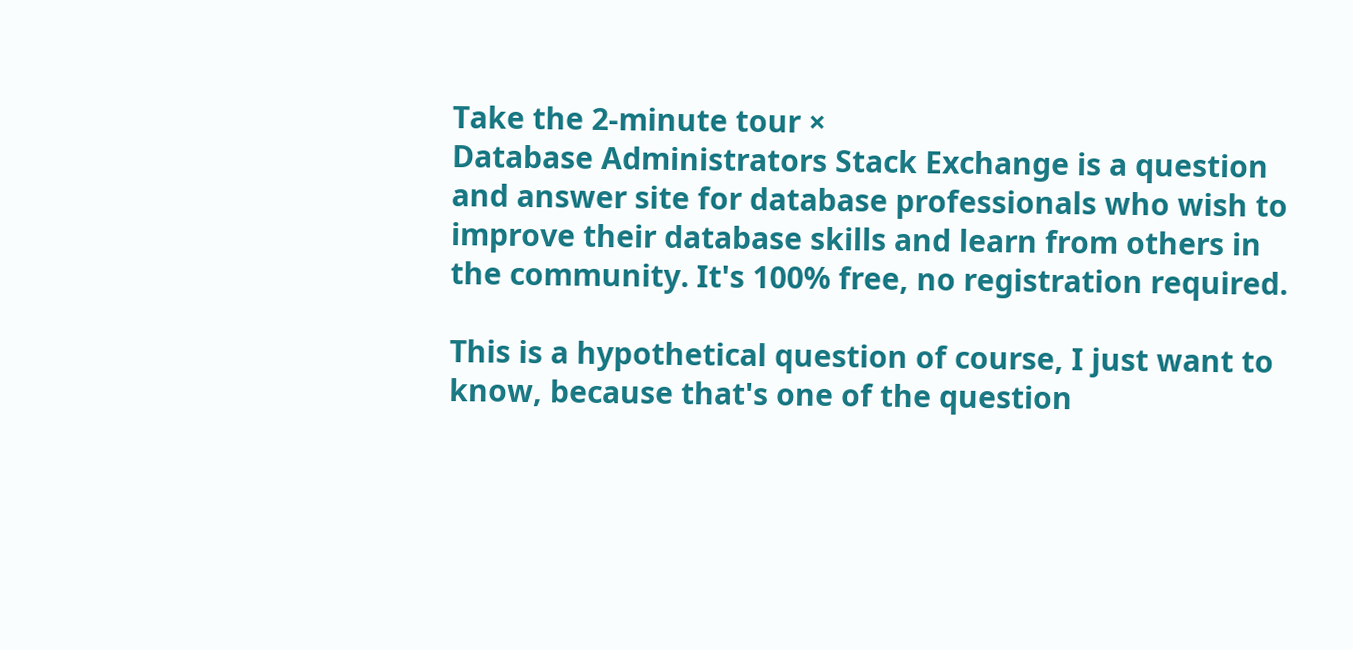Take the 2-minute tour ×
Database Administrators Stack Exchange is a question and answer site for database professionals who wish to improve their database skills and learn from others in the community. It's 100% free, no registration required.

This is a hypothetical question of course, I just want to know, because that's one of the question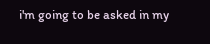i'm going to be asked in my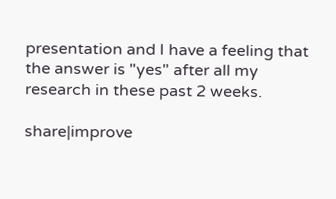presentation and I have a feeling that the answer is "yes" after all my research in these past 2 weeks.

share|improve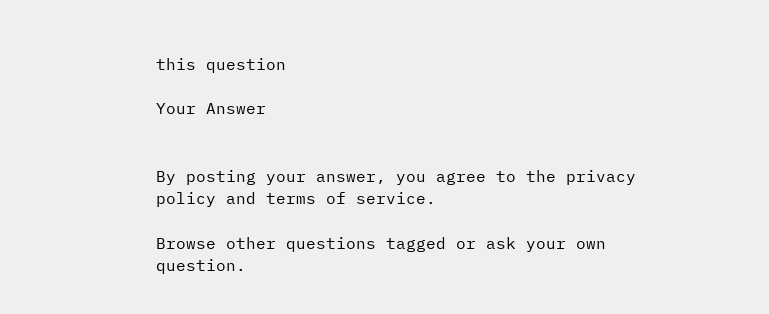this question

Your Answer


By posting your answer, you agree to the privacy policy and terms of service.

Browse other questions tagged or ask your own question.